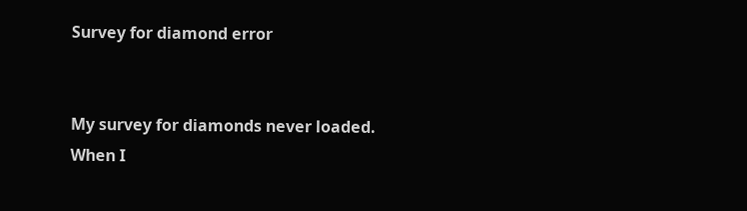Survey for diamond error


My survey for diamonds never loaded. When I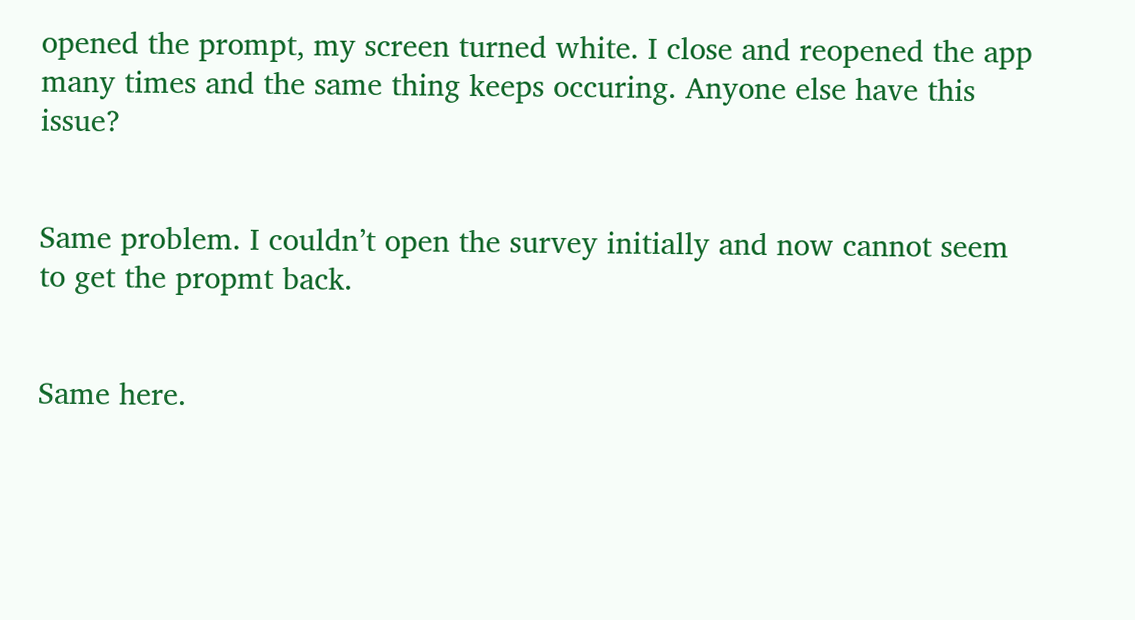opened the prompt, my screen turned white. I close and reopened the app many times and the same thing keeps occuring. Anyone else have this issue?


Same problem. I couldn’t open the survey initially and now cannot seem to get the propmt back.


Same here.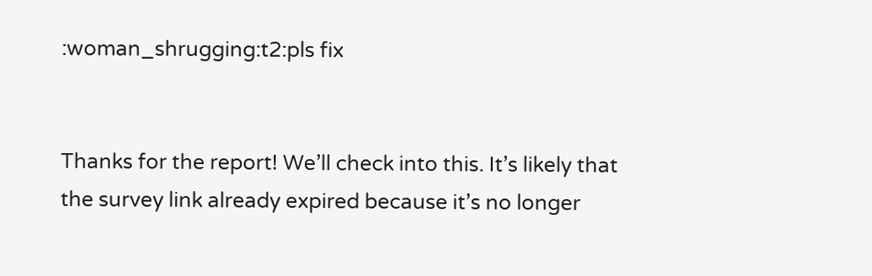:woman_shrugging:t2:pls fix


Thanks for the report! We’ll check into this. It’s likely that the survey link already expired because it’s no longer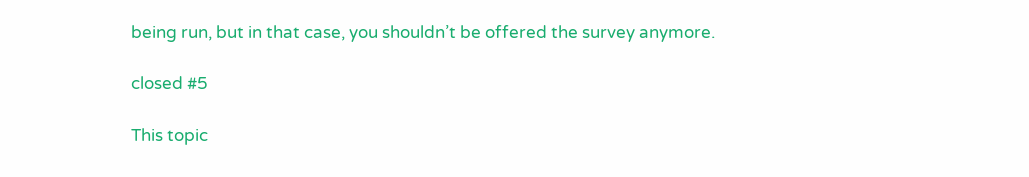being run, but in that case, you shouldn’t be offered the survey anymore.

closed #5

This topic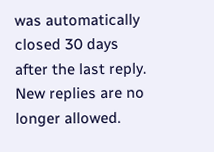was automatically closed 30 days after the last reply. New replies are no longer allowed.